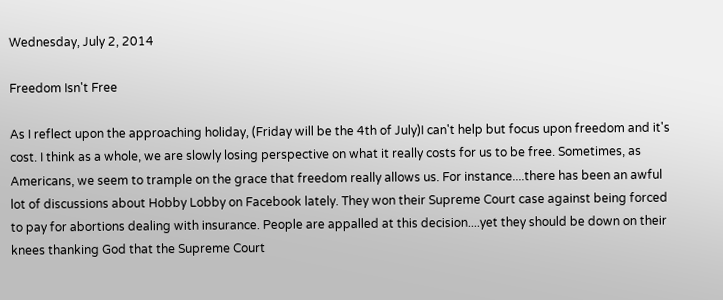Wednesday, July 2, 2014

Freedom Isn't Free

As I reflect upon the approaching holiday, (Friday will be the 4th of July)I can't help but focus upon freedom and it's cost. I think as a whole, we are slowly losing perspective on what it really costs for us to be free. Sometimes, as Americans, we seem to trample on the grace that freedom really allows us. For instance....there has been an awful lot of discussions about Hobby Lobby on Facebook lately. They won their Supreme Court case against being forced to pay for abortions dealing with insurance. People are appalled at this decision....yet they should be down on their knees thanking God that the Supreme Court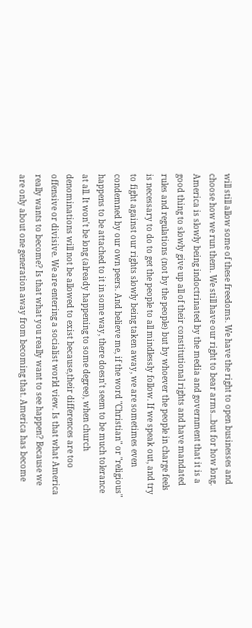will still allow some of these freedoms. We have the right to open businesses and choose how we run them. We still have our right to bear arms...but for how long. America is slowly being indoctrinated by the media and government that it is a good thing to slowly give up all of their constitutional rights and have mandated rules and regulations (not by the people) but by whoever the people in charge feels is necessary to do to get the people to all mindlessly follow. If we speak out, and try to fight against our rights slowly being taken away, we are sometimes even condemned by our own peers. And believe me, if the word "Christian" or "religious" happens to be attached to it in some way, there doesn't seem to be much tolerance at all. It won't be long (already happening to some degree), when church denominations will not be allowed to exist because,their differences are too offensive or divisive. We are entering a socialist world view. Is that what America really wants to become? Is that what you really want to see happen? Because we are only about one generation away from becoming that. America has become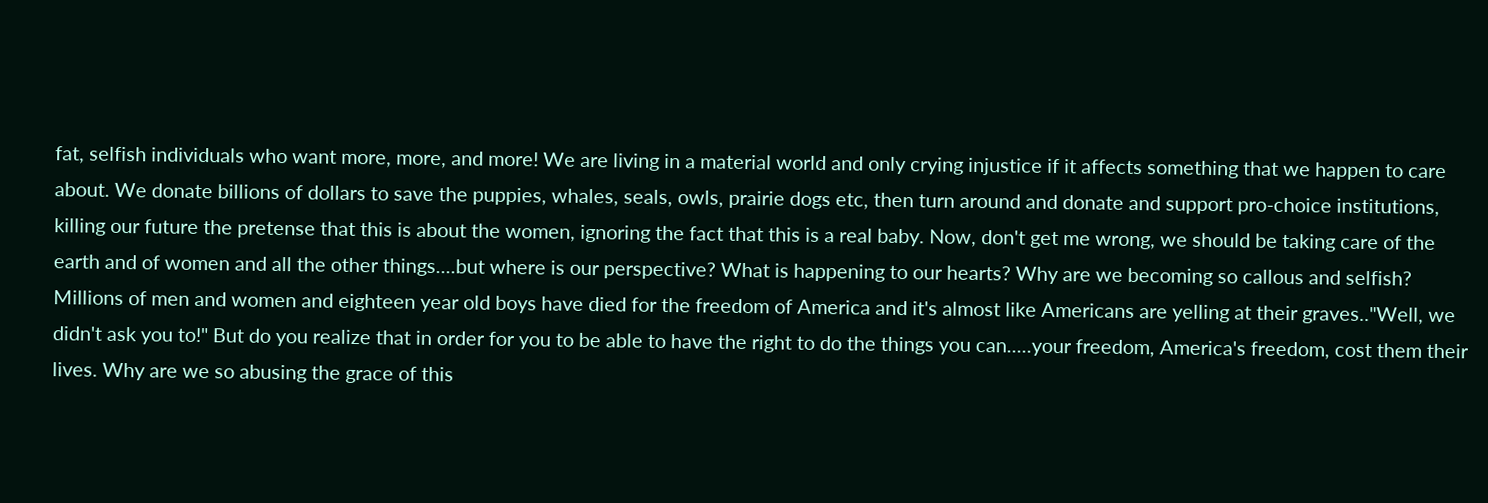fat, selfish individuals who want more, more, and more! We are living in a material world and only crying injustice if it affects something that we happen to care about. We donate billions of dollars to save the puppies, whales, seals, owls, prairie dogs etc, then turn around and donate and support pro-choice institutions, killing our future the pretense that this is about the women, ignoring the fact that this is a real baby. Now, don't get me wrong, we should be taking care of the earth and of women and all the other things....but where is our perspective? What is happening to our hearts? Why are we becoming so callous and selfish? Millions of men and women and eighteen year old boys have died for the freedom of America and it's almost like Americans are yelling at their graves.."Well, we didn't ask you to!" But do you realize that in order for you to be able to have the right to do the things you can.....your freedom, America's freedom, cost them their lives. Why are we so abusing the grace of this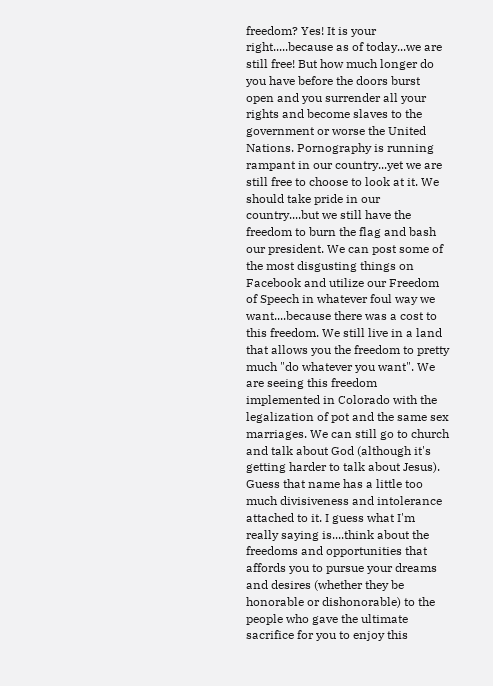freedom? Yes! It is your right.....because as of today...we are still free! But how much longer do you have before the doors burst open and you surrender all your rights and become slaves to the government or worse the United Nations. Pornography is running rampant in our country...yet we are still free to choose to look at it. We should take pride in our country....but we still have the freedom to burn the flag and bash our president. We can post some of the most disgusting things on Facebook and utilize our Freedom of Speech in whatever foul way we want....because there was a cost to this freedom. We still live in a land that allows you the freedom to pretty much "do whatever you want". We are seeing this freedom implemented in Colorado with the legalization of pot and the same sex marriages. We can still go to church and talk about God (although it's getting harder to talk about Jesus). Guess that name has a little too much divisiveness and intolerance attached to it. I guess what I'm really saying is....think about the freedoms and opportunities that affords you to pursue your dreams and desires (whether they be honorable or dishonorable) to the people who gave the ultimate sacrifice for you to enjoy this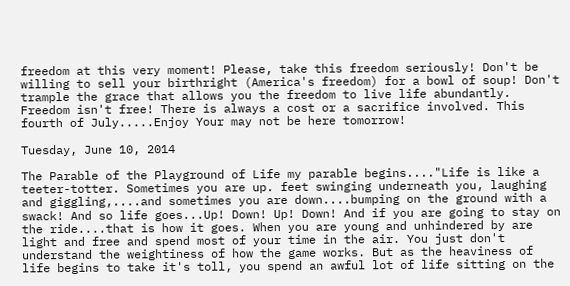freedom at this very moment! Please, take this freedom seriously! Don't be willing to sell your birthright (America's freedom) for a bowl of soup! Don't trample the grace that allows you the freedom to live life abundantly. Freedom isn't free! There is always a cost or a sacrifice involved. This fourth of July.....Enjoy Your may not be here tomorrow!

Tuesday, June 10, 2014

The Parable of the Playground of Life my parable begins...."Life is like a teeter-totter. Sometimes you are up. feet swinging underneath you, laughing and giggling,....and sometimes you are down....bumping on the ground with a swack! And so life goes...Up! Down! Up! Down! And if you are going to stay on the ride....that is how it goes. When you are young and unhindered by are light and free and spend most of your time in the air. You just don't understand the weightiness of how the game works. But as the heaviness of life begins to take it's toll, you spend an awful lot of life sitting on the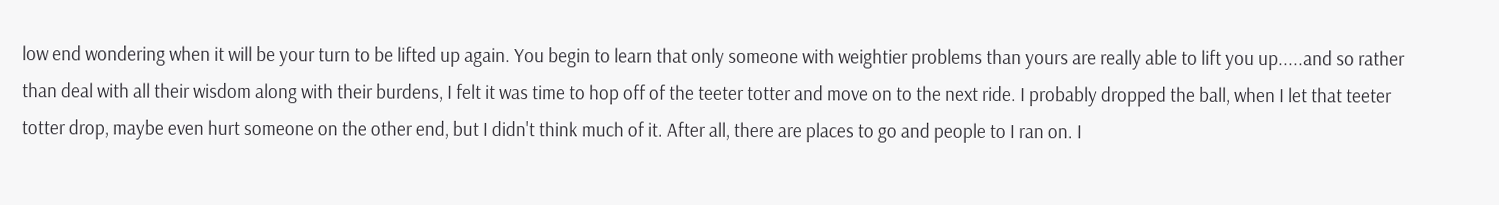low end wondering when it will be your turn to be lifted up again. You begin to learn that only someone with weightier problems than yours are really able to lift you up.....and so rather than deal with all their wisdom along with their burdens, I felt it was time to hop off of the teeter totter and move on to the next ride. I probably dropped the ball, when I let that teeter totter drop, maybe even hurt someone on the other end, but I didn't think much of it. After all, there are places to go and people to I ran on. I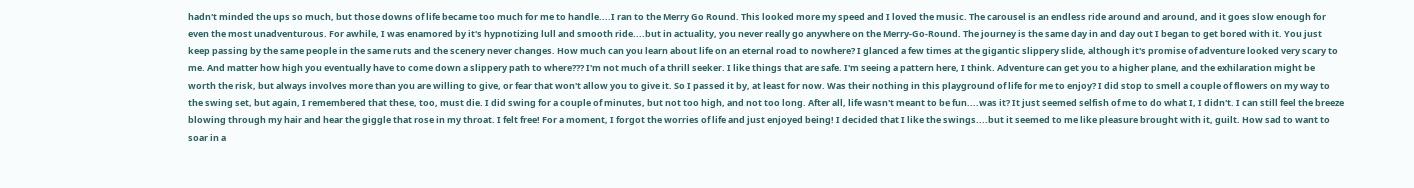hadn't minded the ups so much, but those downs of life became too much for me to handle....I ran to the Merry Go Round. This looked more my speed and I loved the music. The carousel is an endless ride around and around, and it goes slow enough for even the most unadventurous. For awhile, I was enamored by it's hypnotizing lull and smooth ride....but in actuality, you never really go anywhere on the Merry-Go-Round. The journey is the same day in and day out I began to get bored with it. You just keep passing by the same people in the same ruts and the scenery never changes. How much can you learn about life on an eternal road to nowhere? I glanced a few times at the gigantic slippery slide, although it's promise of adventure looked very scary to me. And matter how high you eventually have to come down a slippery path to where??? I'm not much of a thrill seeker. I like things that are safe. I'm seeing a pattern here, I think. Adventure can get you to a higher plane, and the exhilaration might be worth the risk, but always involves more than you are willing to give, or fear that won't allow you to give it. So I passed it by, at least for now. Was their nothing in this playground of life for me to enjoy? I did stop to smell a couple of flowers on my way to the swing set, but again, I remembered that these, too, must die. I did swing for a couple of minutes, but not too high, and not too long. After all, life wasn't meant to be fun....was it? It just seemed selfish of me to do what I, I didn't. I can still feel the breeze blowing through my hair and hear the giggle that rose in my throat. I felt free! For a moment, I forgot the worries of life and just enjoyed being! I decided that I like the swings....but it seemed to me like pleasure brought with it, guilt. How sad to want to soar in a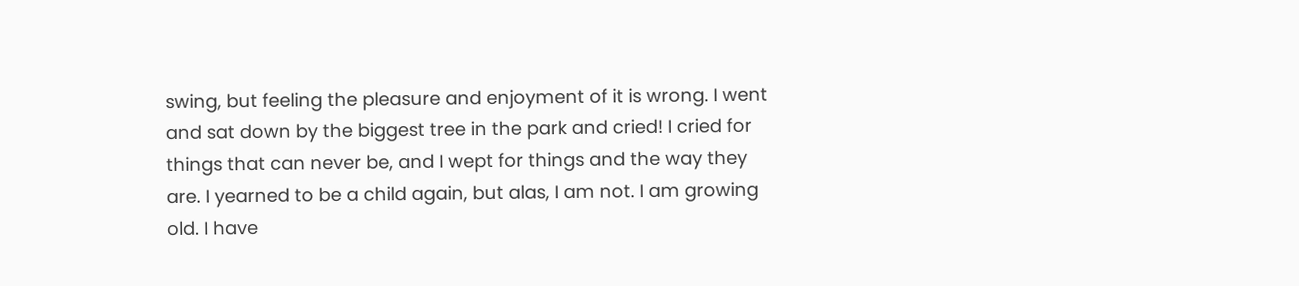swing, but feeling the pleasure and enjoyment of it is wrong. I went and sat down by the biggest tree in the park and cried! I cried for things that can never be, and I wept for things and the way they are. I yearned to be a child again, but alas, I am not. I am growing old. I have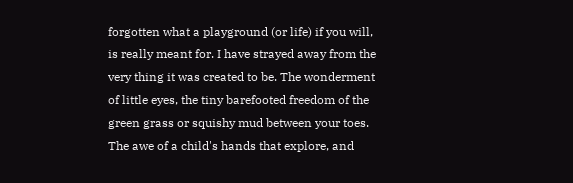forgotten what a playground (or life) if you will, is really meant for. I have strayed away from the very thing it was created to be. The wonderment of little eyes, the tiny barefooted freedom of the green grass or squishy mud between your toes. The awe of a child's hands that explore, and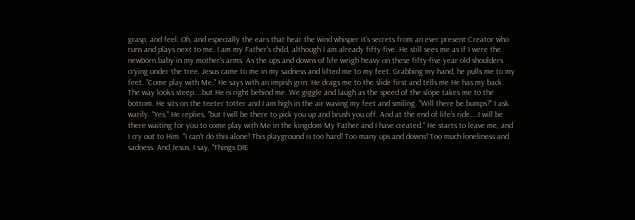grasp, and feel. Oh, and especially the ears that hear the wind whisper it's secrets from an ever present Creator who runs and plays next to me. I am my Father's child, although I am already fifty-five. He still sees me as if I were the newborn baby in my mother's arms. As the ups and downs of life weigh heavy on these fifty-five year old shoulders crying under the tree, Jesus came to me in my sadness and lifted me to my feet. Grabbing my hand, he pulls me to my feet. "Come play with Me," He says with an impish grin. He drags me to the slide first and tells me He has my back. The way looks steep....but He is right behind me. We giggle and laugh as the speed of the slope takes me to the bottom. He sits on the teeter totter and I am high in the air waving my feet and smiling. "Will there be bumps?" I ask warily. "Yes," He replies, "but I will be there to pick you up and brush you off. And at the end of life's ride....I will be there waiting for you to come play with Me in the kingdom My Father and I have created." He starts to leave me, and I cry out to Him. "I can't do this alone! This playground is too hard! Too many ups and downs! Too much loneliness and sadness. And Jesus, I say, "Things DIE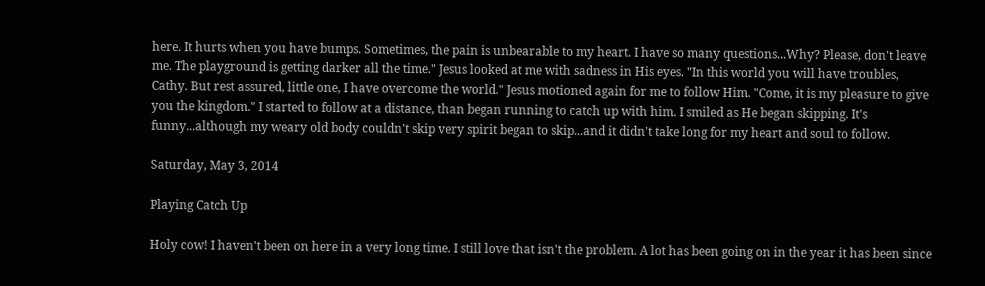here. It hurts when you have bumps. Sometimes, the pain is unbearable to my heart. I have so many questions...Why? Please, don't leave me. The playground is getting darker all the time." Jesus looked at me with sadness in His eyes. "In this world you will have troubles, Cathy. But rest assured, little one, I have overcome the world." Jesus motioned again for me to follow Him. "Come, it is my pleasure to give you the kingdom." I started to follow at a distance, than began running to catch up with him. I smiled as He began skipping. It's funny...although my weary old body couldn't skip very spirit began to skip...and it didn't take long for my heart and soul to follow.

Saturday, May 3, 2014

Playing Catch Up

Holy cow! I haven't been on here in a very long time. I still love that isn't the problem. A lot has been going on in the year it has been since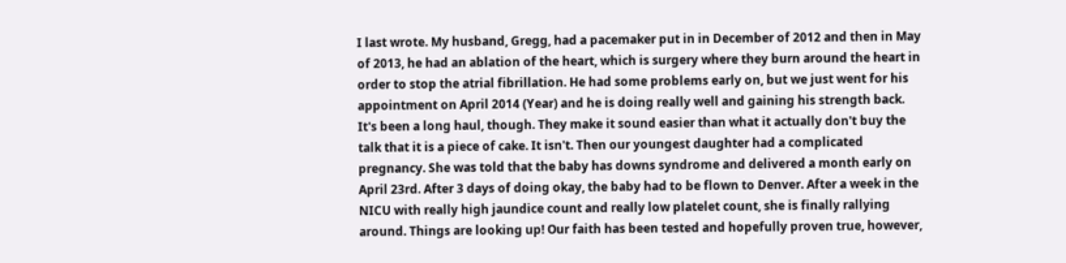I last wrote. My husband, Gregg, had a pacemaker put in in December of 2012 and then in May of 2013, he had an ablation of the heart, which is surgery where they burn around the heart in order to stop the atrial fibrillation. He had some problems early on, but we just went for his appointment on April 2014 (Year) and he is doing really well and gaining his strength back. It's been a long haul, though. They make it sound easier than what it actually don't buy the talk that it is a piece of cake. It isn't. Then our youngest daughter had a complicated pregnancy. She was told that the baby has downs syndrome and delivered a month early on April 23rd. After 3 days of doing okay, the baby had to be flown to Denver. After a week in the NICU with really high jaundice count and really low platelet count, she is finally rallying around. Things are looking up! Our faith has been tested and hopefully proven true, however,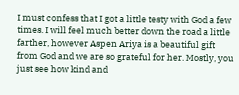I must confess that I got a little testy with God a few times. I will feel much better down the road a little farther, however Aspen Ariya is a beautiful gift from God and we are so grateful for her. Mostly, you just see how kind and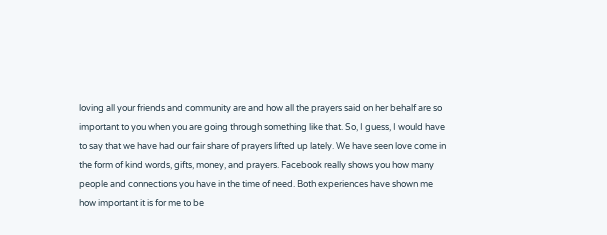loving all your friends and community are and how all the prayers said on her behalf are so important to you when you are going through something like that. So, I guess, I would have to say that we have had our fair share of prayers lifted up lately. We have seen love come in the form of kind words, gifts, money, and prayers. Facebook really shows you how many people and connections you have in the time of need. Both experiences have shown me how important it is for me to be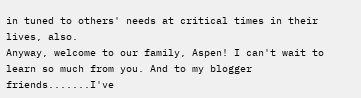in tuned to others' needs at critical times in their lives, also.
Anyway, welcome to our family, Aspen! I can't wait to learn so much from you. And to my blogger friends.......I've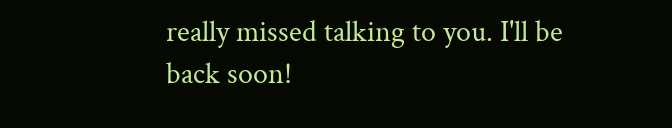really missed talking to you. I'll be back soon!